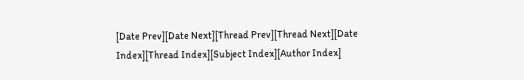[Date Prev][Date Next][Thread Prev][Thread Next][Date Index][Thread Index][Subject Index][Author Index]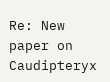Re: New paper on Caudipteryx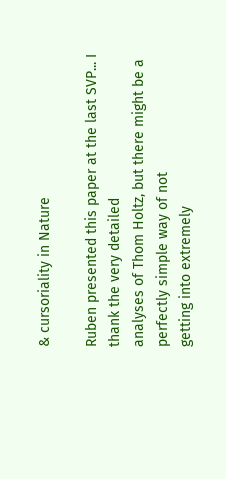& cursoriality in Nature

Ruben presented this paper at the last SVP... I thank the very detailed
analyses of Thom Holtz, but there might be a perfectly simple way of not
getting into extremely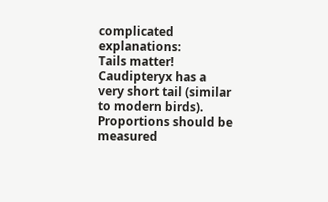complicated explanations:
Tails matter! Caudipteryx has a very short tail (similar to modern birds).
Proportions should be measured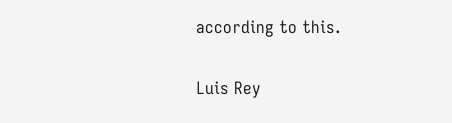according to this.

Luis Rey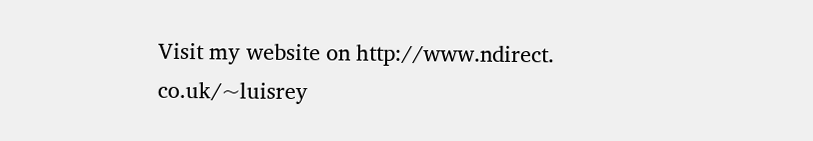Visit my website on http://www.ndirect. co.uk/~luisrey